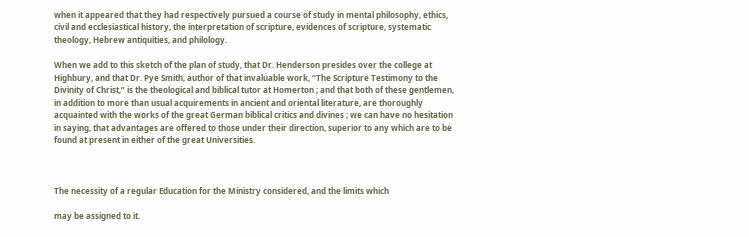when it appeared that they had respectively pursued a course of study in mental philosophy, ethics, civil and ecclesiastical history, the interpretation of scripture, evidences of scripture, systematic theology, Hebrew antiquities, and philology.

When we add to this sketch of the plan of study, that Dr. Henderson presides over the college at Highbury, and that Dr. Pye Smith, author of that invaluable work, “The Scripture Testimony to the Divinity of Christ,” is the theological and biblical tutor at Homerton ; and that both of these gentlemen, in addition to more than usual acquirements in ancient and oriental literature, are thoroughly acquainted with the works of the great German biblical critics and divines ; we can have no hesitation in saying, that advantages are offered to those under their direction, superior to any which are to be found at present in either of the great Universities.



The necessity of a regular Education for the Ministry considered, and the limits which

may be assigned to it.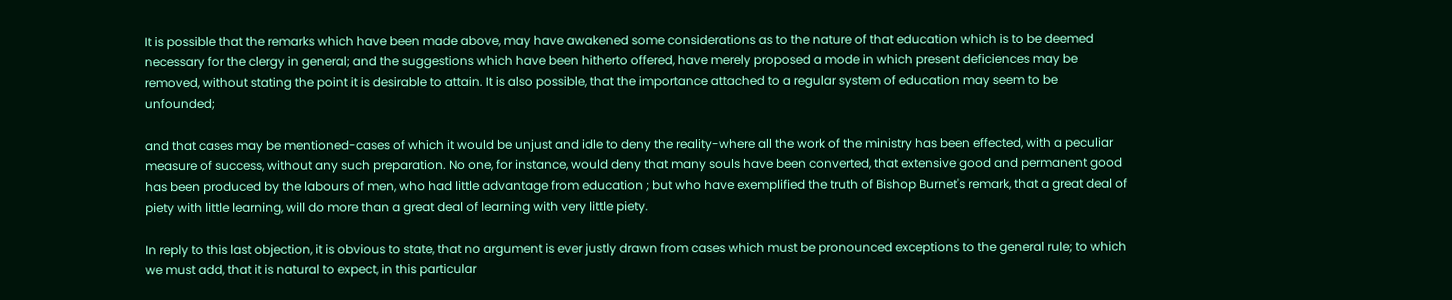It is possible that the remarks which have been made above, may have awakened some considerations as to the nature of that education which is to be deemed necessary for the clergy in general; and the suggestions which have been hitherto offered, have merely proposed a mode in which present deficiences may be removed, without stating the point it is desirable to attain. It is also possible, that the importance attached to a regular system of education may seem to be unfounded;

and that cases may be mentioned-cases of which it would be unjust and idle to deny the reality-where all the work of the ministry has been effected, with a peculiar measure of success, without any such preparation. No one, for instance, would deny that many souls have been converted, that extensive good and permanent good has been produced by the labours of men, who had little advantage from education ; but who have exemplified the truth of Bishop Burnet's remark, that a great deal of piety with little learning, will do more than a great deal of learning with very little piety.

In reply to this last objection, it is obvious to state, that no argument is ever justly drawn from cases which must be pronounced exceptions to the general rule; to which we must add, that it is natural to expect, in this particular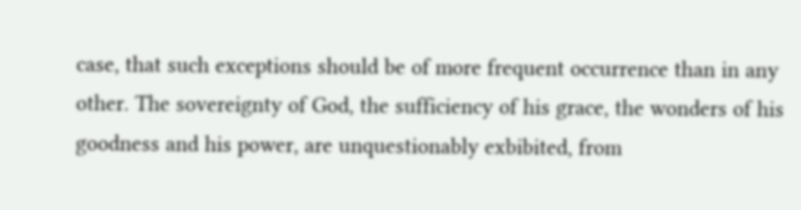case, that such exceptions should be of more frequent occurrence than in any other. The sovereignty of God, the sufficiency of his grace, the wonders of his goodness and his power, are unquestionably exbibited, from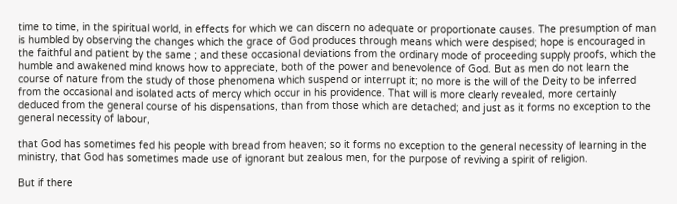time to time, in the spiritual world, in effects for which we can discern no adequate or proportionate causes. The presumption of man is humbled by observing the changes which the grace of God produces through means which were despised; hope is encouraged in the faithful and patient by the same ; and these occasional deviations from the ordinary mode of proceeding supply proofs, which the humble and awakened mind knows how to appreciate, both of the power and benevolence of God. But as men do not learn the course of nature from the study of those phenomena which suspend or interrupt it; no more is the will of the Deity to be inferred from the occasional and isolated acts of mercy which occur in his providence. That will is more clearly revealed, more certainly deduced from the general course of his dispensations, than from those which are detached; and just as it forms no exception to the general necessity of labour,

that God has sometimes fed his people with bread from heaven; so it forms no exception to the general necessity of learning in the ministry, that God has sometimes made use of ignorant but zealous men, for the purpose of reviving a spirit of religion.

But if there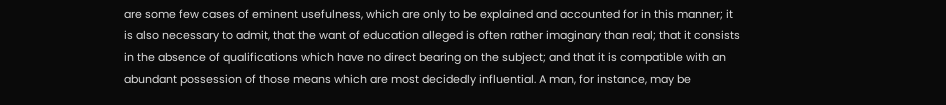are some few cases of eminent usefulness, which are only to be explained and accounted for in this manner; it is also necessary to admit, that the want of education alleged is often rather imaginary than real; that it consists in the absence of qualifications which have no direct bearing on the subject; and that it is compatible with an abundant possession of those means which are most decidedly influential. A man, for instance, may be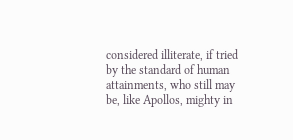considered illiterate, if tried by the standard of human attainments, who still may be, like Apollos, mighty in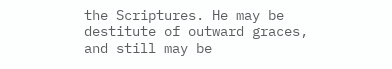the Scriptures. He may be destitute of outward graces, and still may be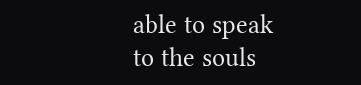able to speak to the souls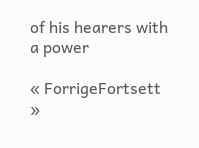of his hearers with a power

« ForrigeFortsett »